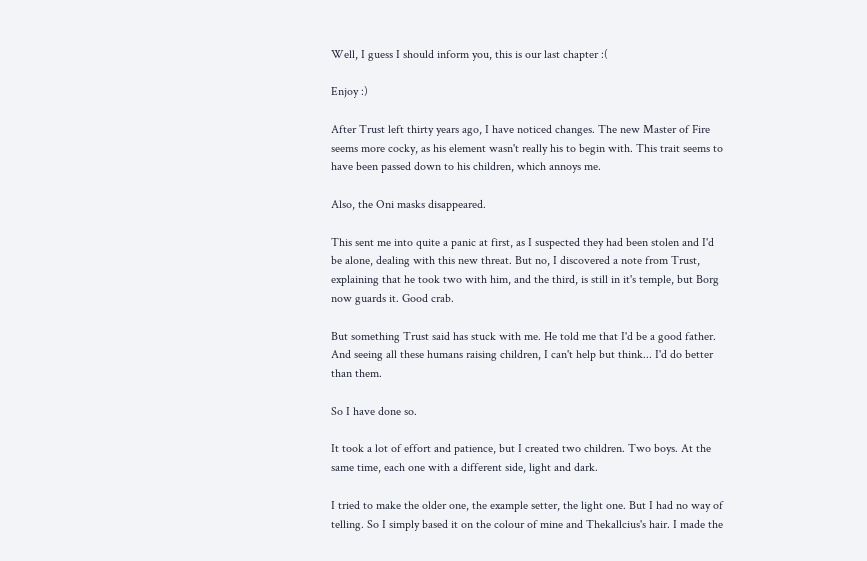Well, I guess I should inform you, this is our last chapter :(

Enjoy :)

After Trust left thirty years ago, I have noticed changes. The new Master of Fire seems more cocky, as his element wasn't really his to begin with. This trait seems to have been passed down to his children, which annoys me.

Also, the Oni masks disappeared.

This sent me into quite a panic at first, as I suspected they had been stolen and I'd be alone, dealing with this new threat. But no, I discovered a note from Trust, explaining that he took two with him, and the third, is still in it's temple, but Borg now guards it. Good crab.

But something Trust said has stuck with me. He told me that I'd be a good father. And seeing all these humans raising children, I can't help but think... I'd do better than them.

So I have done so.

It took a lot of effort and patience, but I created two children. Two boys. At the same time, each one with a different side, light and dark.

I tried to make the older one, the example setter, the light one. But I had no way of telling. So I simply based it on the colour of mine and Thekallcius's hair. I made the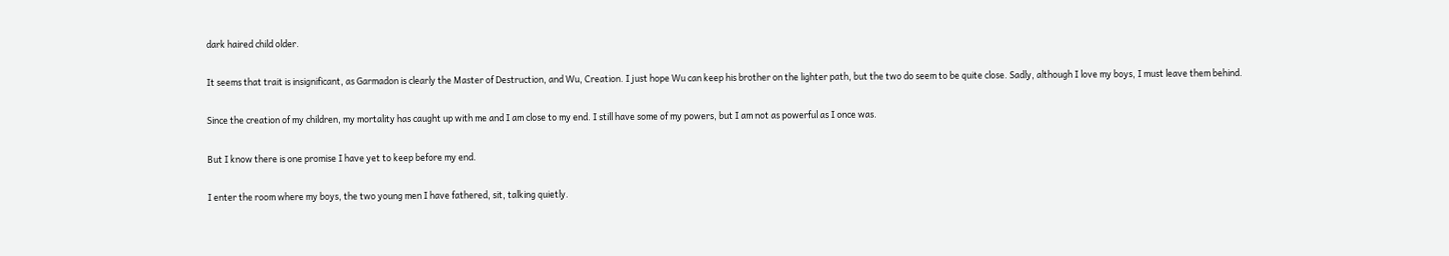dark haired child older.

It seems that trait is insignificant, as Garmadon is clearly the Master of Destruction, and Wu, Creation. I just hope Wu can keep his brother on the lighter path, but the two do seem to be quite close. Sadly, although I love my boys, I must leave them behind.

Since the creation of my children, my mortality has caught up with me and I am close to my end. I still have some of my powers, but I am not as powerful as I once was.

But I know there is one promise I have yet to keep before my end.

I enter the room where my boys, the two young men I have fathered, sit, talking quietly.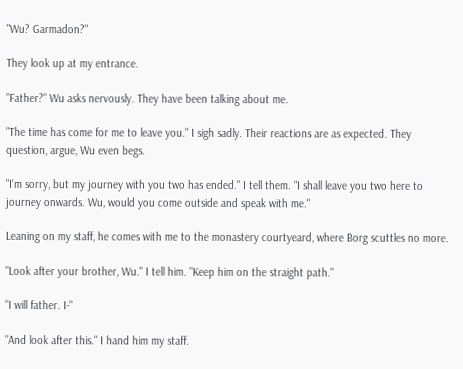"Wu? Garmadon?"

They look up at my entrance.

"Father?" Wu asks nervously. They have been talking about me.

"The time has come for me to leave you." I sigh sadly. Their reactions are as expected. They question, argue, Wu even begs.

"I'm sorry, but my journey with you two has ended." I tell them. "I shall leave you two here to journey onwards. Wu, would you come outside and speak with me."

Leaning on my staff, he comes with me to the monastery courtyeard, where Borg scuttles no more.

"Look after your brother, Wu." I tell him. "Keep him on the straight path."

"I will father. I-"

"And look after this." I hand him my staff.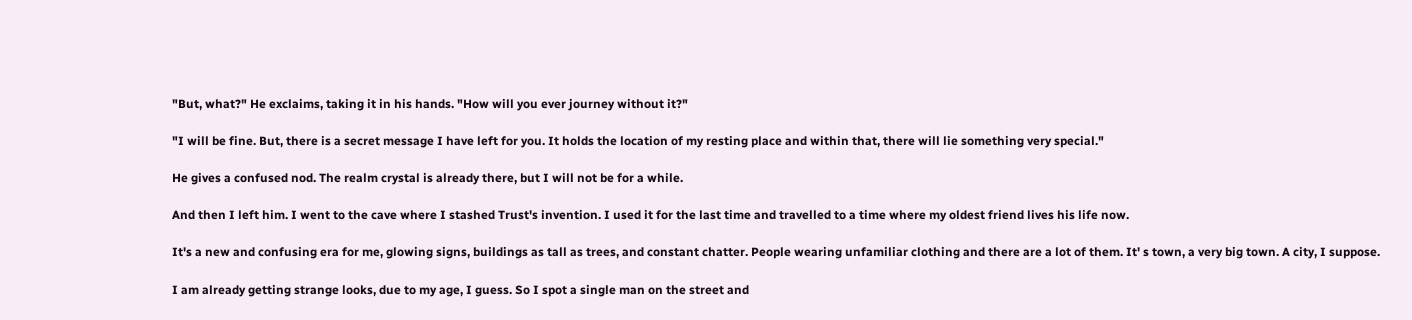"But, what?" He exclaims, taking it in his hands. "How will you ever journey without it?"

"I will be fine. But, there is a secret message I have left for you. It holds the location of my resting place and within that, there will lie something very special."

He gives a confused nod. The realm crystal is already there, but I will not be for a while.

And then I left him. I went to the cave where I stashed Trust's invention. I used it for the last time and travelled to a time where my oldest friend lives his life now.

It's a new and confusing era for me, glowing signs, buildings as tall as trees, and constant chatter. People wearing unfamiliar clothing and there are a lot of them. It' s town, a very big town. A city, I suppose.

I am already getting strange looks, due to my age, I guess. So I spot a single man on the street and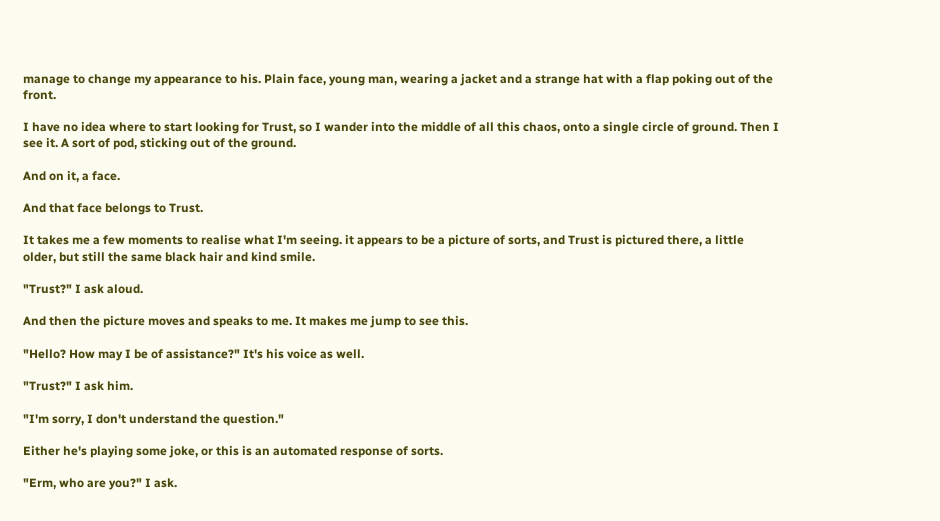manage to change my appearance to his. Plain face, young man, wearing a jacket and a strange hat with a flap poking out of the front.

I have no idea where to start looking for Trust, so I wander into the middle of all this chaos, onto a single circle of ground. Then I see it. A sort of pod, sticking out of the ground.

And on it, a face.

And that face belongs to Trust.

It takes me a few moments to realise what I'm seeing. it appears to be a picture of sorts, and Trust is pictured there, a little older, but still the same black hair and kind smile.

"Trust?" I ask aloud.

And then the picture moves and speaks to me. It makes me jump to see this.

"Hello? How may I be of assistance?" It's his voice as well.

"Trust?" I ask him.

"I'm sorry, I don't understand the question."

Either he's playing some joke, or this is an automated response of sorts.

"Erm, who are you?" I ask.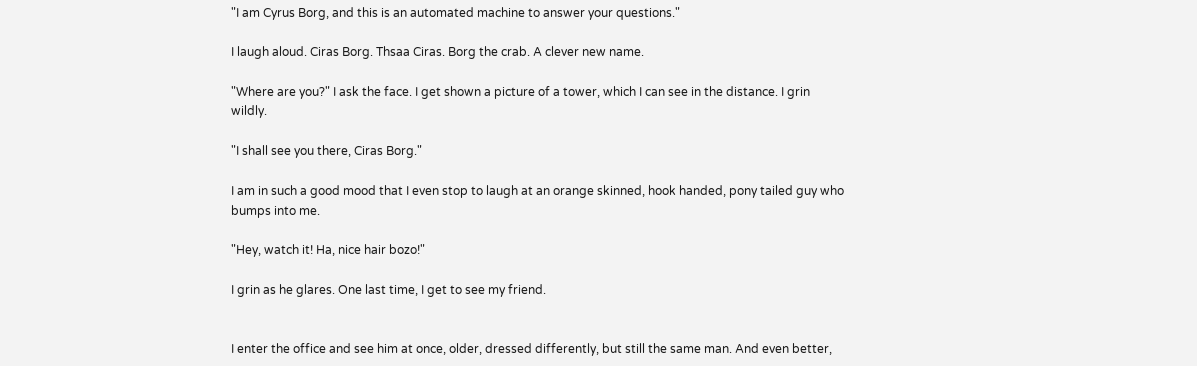"I am Cyrus Borg, and this is an automated machine to answer your questions."

I laugh aloud. Ciras Borg. Thsaa Ciras. Borg the crab. A clever new name.

"Where are you?" I ask the face. I get shown a picture of a tower, which I can see in the distance. I grin wildly.

"I shall see you there, Ciras Borg."

I am in such a good mood that I even stop to laugh at an orange skinned, hook handed, pony tailed guy who bumps into me.

"Hey, watch it! Ha, nice hair bozo!"

I grin as he glares. One last time, I get to see my friend.


I enter the office and see him at once, older, dressed differently, but still the same man. And even better,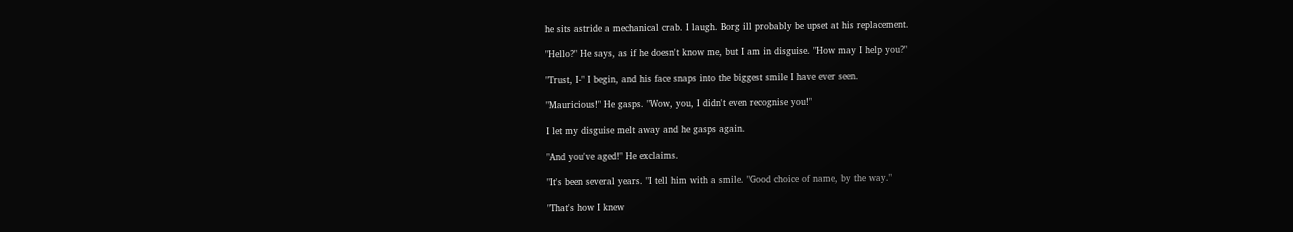he sits astride a mechanical crab. I laugh. Borg ill probably be upset at his replacement.

"Hello?" He says, as if he doesn't know me, but I am in disguise. "How may I help you?"

"Trust, I-" I begin, and his face snaps into the biggest smile I have ever seen.

"Mauricious!" He gasps. "Wow, you, I didn't even recognise you!"

I let my disguise melt away and he gasps again.

"And you've aged!" He exclaims.

"It's been several years. "I tell him with a smile. "Good choice of name, by the way."

"That's how I knew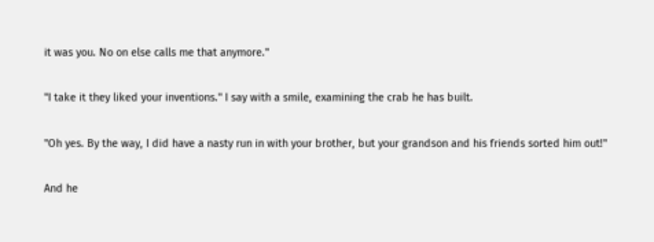it was you. No on else calls me that anymore."

"I take it they liked your inventions." I say with a smile, examining the crab he has built.

"Oh yes. By the way, I did have a nasty run in with your brother, but your grandson and his friends sorted him out!"

And he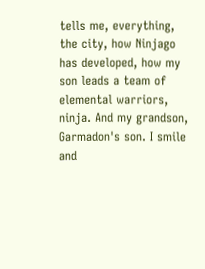tells me, everything, the city, how Ninjago has developed, how my son leads a team of elemental warriors, ninja. And my grandson, Garmadon's son. I smile and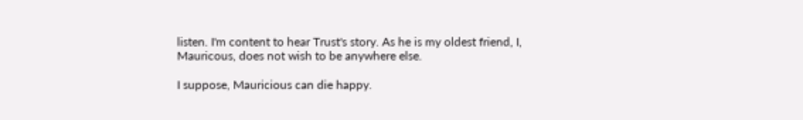listen. I'm content to hear Trust's story. As he is my oldest friend, I, Mauricous, does not wish to be anywhere else.

I suppose, Mauricious can die happy.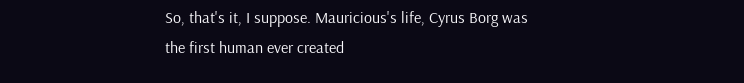So, that's it, I suppose. Mauricious's life, Cyrus Borg was the first human ever created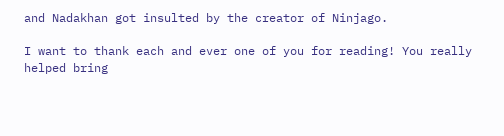and Nadakhan got insulted by the creator of Ninjago.

I want to thank each and ever one of you for reading! You really helped bring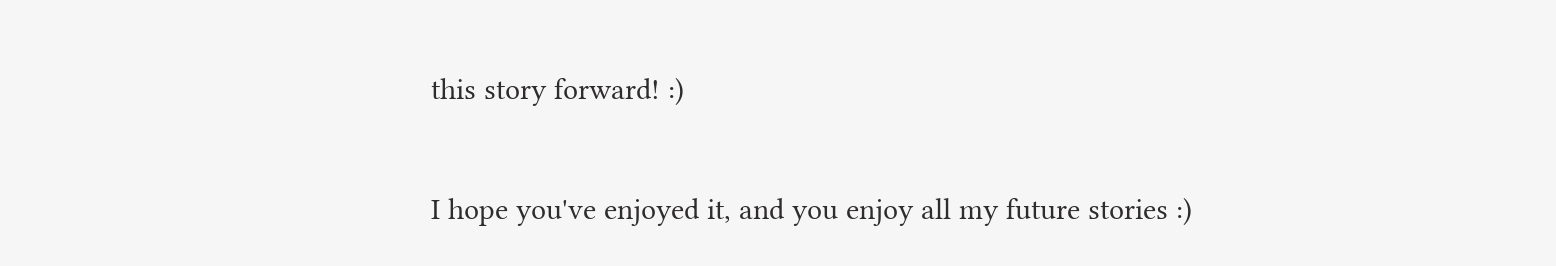this story forward! :)

I hope you've enjoyed it, and you enjoy all my future stories :)